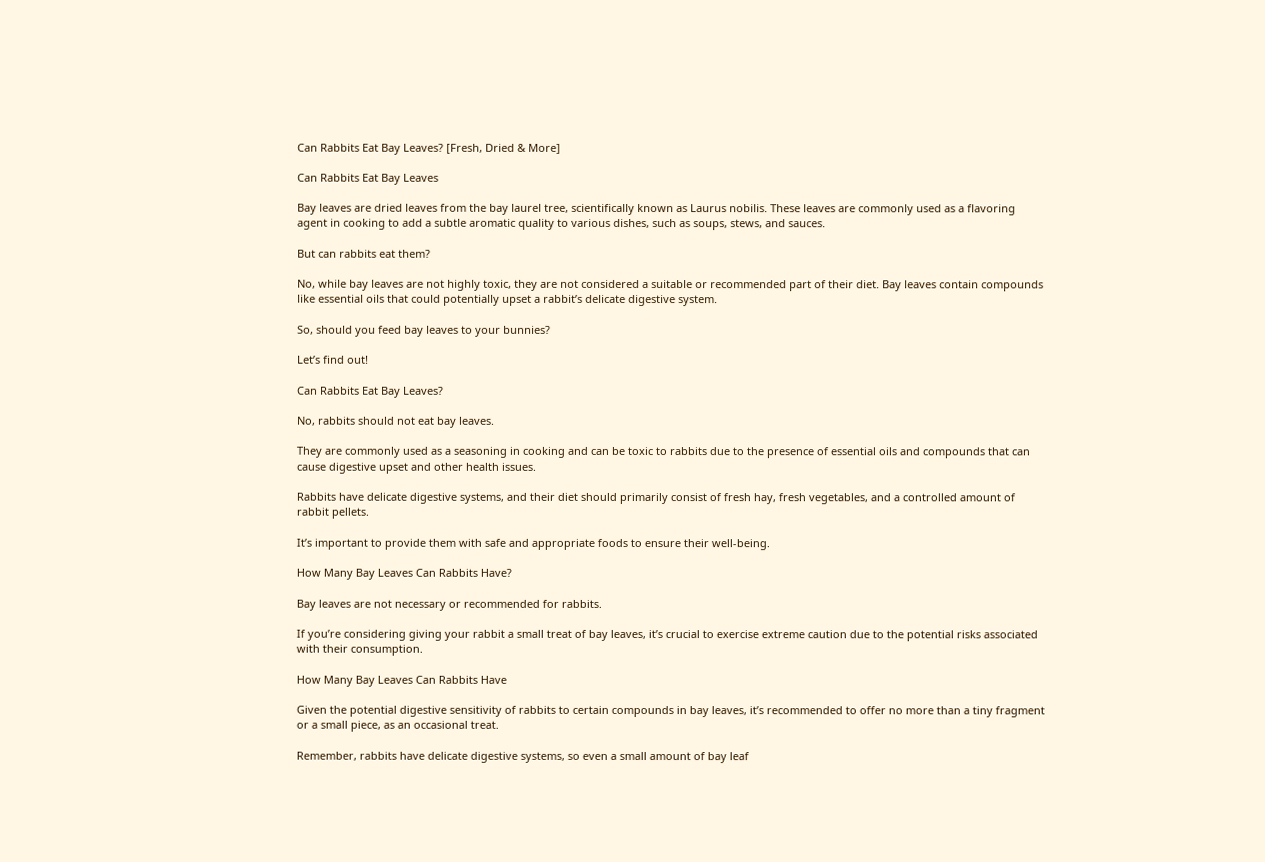Can Rabbits Eat Bay Leaves? [Fresh, Dried & More]

Can Rabbits Eat Bay Leaves

Bay leaves are dried leaves from the bay laurel tree, scientifically known as Laurus nobilis. These leaves are commonly used as a flavoring agent in cooking to add a subtle aromatic quality to various dishes, such as soups, stews, and sauces.

But can rabbits eat them?

No, while bay leaves are not highly toxic, they are not considered a suitable or recommended part of their diet. Bay leaves contain compounds like essential oils that could potentially upset a rabbit’s delicate digestive system.

So, should you feed bay leaves to your bunnies?

Let’s find out!

Can Rabbits Eat Bay Leaves?

No, rabbits should not eat bay leaves.

They are commonly used as a seasoning in cooking and can be toxic to rabbits due to the presence of essential oils and compounds that can cause digestive upset and other health issues.

Rabbits have delicate digestive systems, and their diet should primarily consist of fresh hay, fresh vegetables, and a controlled amount of rabbit pellets.

It’s important to provide them with safe and appropriate foods to ensure their well-being.

How Many Bay Leaves Can Rabbits Have?

Bay leaves are not necessary or recommended for rabbits.

If you’re considering giving your rabbit a small treat of bay leaves, it’s crucial to exercise extreme caution due to the potential risks associated with their consumption.

How Many Bay Leaves Can Rabbits Have

Given the potential digestive sensitivity of rabbits to certain compounds in bay leaves, it’s recommended to offer no more than a tiny fragment or a small piece, as an occasional treat.

Remember, rabbits have delicate digestive systems, so even a small amount of bay leaf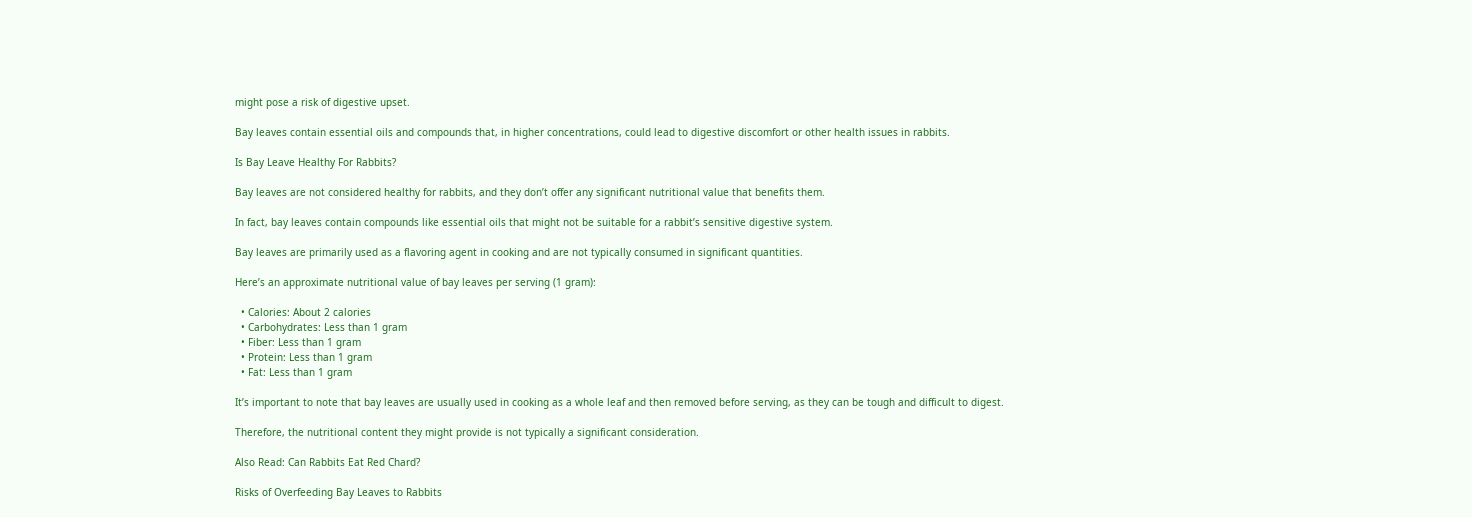might pose a risk of digestive upset.

Bay leaves contain essential oils and compounds that, in higher concentrations, could lead to digestive discomfort or other health issues in rabbits.

Is Bay Leave Healthy For Rabbits?

Bay leaves are not considered healthy for rabbits, and they don’t offer any significant nutritional value that benefits them.

In fact, bay leaves contain compounds like essential oils that might not be suitable for a rabbit’s sensitive digestive system.

Bay leaves are primarily used as a flavoring agent in cooking and are not typically consumed in significant quantities.

Here’s an approximate nutritional value of bay leaves per serving (1 gram):

  • Calories: About 2 calories
  • Carbohydrates: Less than 1 gram
  • Fiber: Less than 1 gram
  • Protein: Less than 1 gram
  • Fat: Less than 1 gram

It’s important to note that bay leaves are usually used in cooking as a whole leaf and then removed before serving, as they can be tough and difficult to digest.

Therefore, the nutritional content they might provide is not typically a significant consideration.

Also Read: Can Rabbits Eat Red Chard?

Risks of Overfeeding Bay Leaves to Rabbits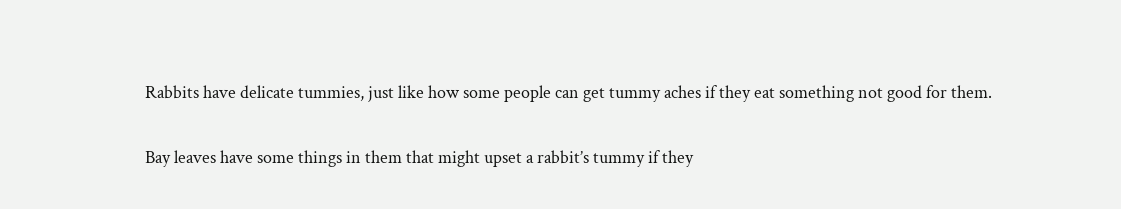Rabbits have delicate tummies, just like how some people can get tummy aches if they eat something not good for them.

Bay leaves have some things in them that might upset a rabbit’s tummy if they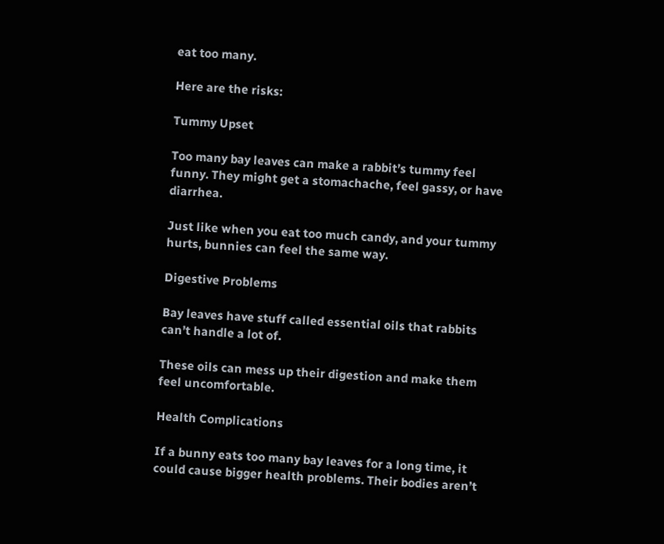eat too many.

Here are the risks:

Tummy Upset

Too many bay leaves can make a rabbit’s tummy feel funny. They might get a stomachache, feel gassy, or have diarrhea.

Just like when you eat too much candy, and your tummy hurts, bunnies can feel the same way.

Digestive Problems

Bay leaves have stuff called essential oils that rabbits can’t handle a lot of.

These oils can mess up their digestion and make them feel uncomfortable.

Health Complications

If a bunny eats too many bay leaves for a long time, it could cause bigger health problems. Their bodies aren’t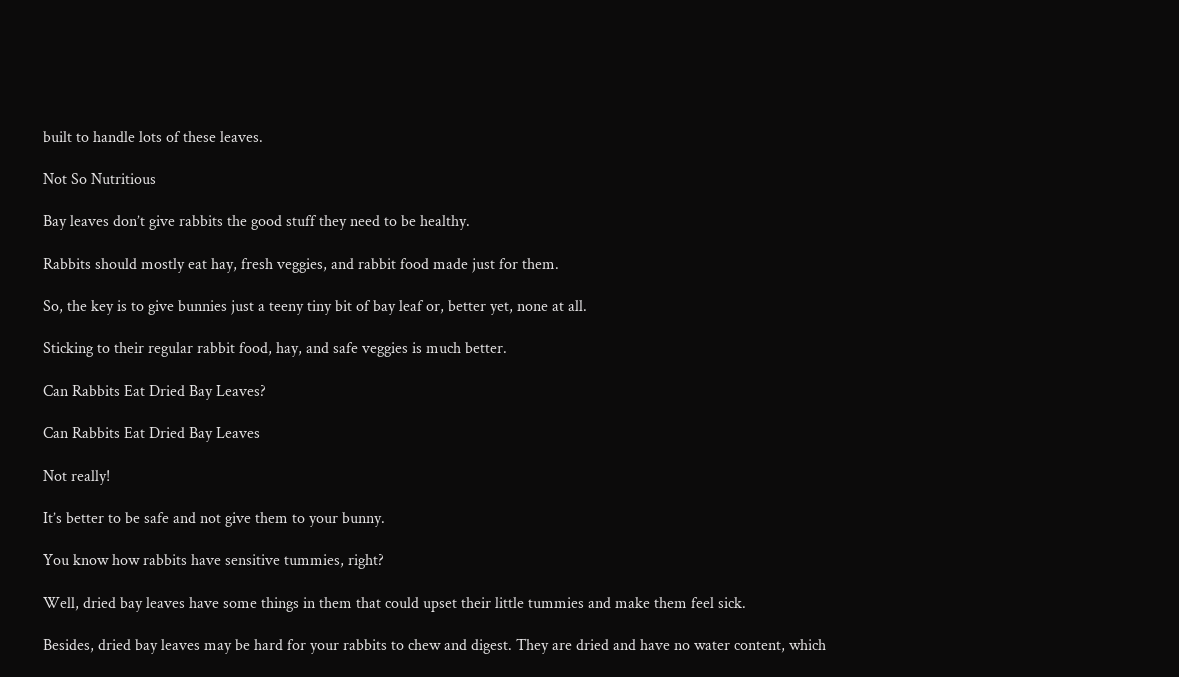built to handle lots of these leaves.

Not So Nutritious

Bay leaves don’t give rabbits the good stuff they need to be healthy.

Rabbits should mostly eat hay, fresh veggies, and rabbit food made just for them.

So, the key is to give bunnies just a teeny tiny bit of bay leaf or, better yet, none at all.

Sticking to their regular rabbit food, hay, and safe veggies is much better.

Can Rabbits Eat Dried Bay Leaves?

Can Rabbits Eat Dried Bay Leaves

Not really!

It’s better to be safe and not give them to your bunny.

You know how rabbits have sensitive tummies, right?

Well, dried bay leaves have some things in them that could upset their little tummies and make them feel sick.

Besides, dried bay leaves may be hard for your rabbits to chew and digest. They are dried and have no water content, which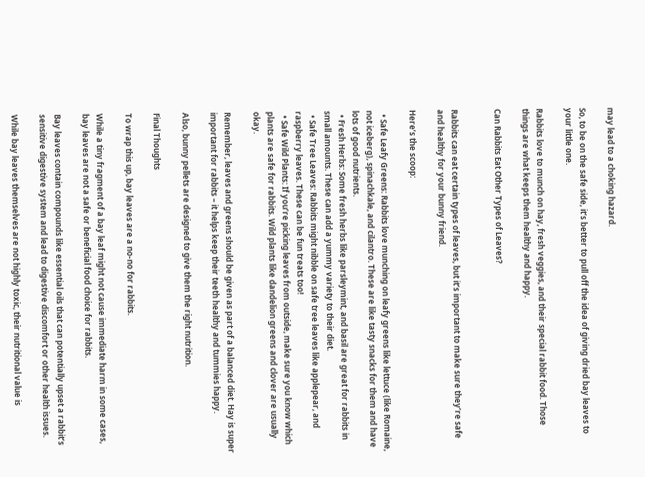may lead to a choking hazard.

So, to be on the safe side, it’s better to pull off the idea of giving dried bay leaves to your little one.

Rabbits love to munch on hay, fresh veggies, and their special rabbit food. Those things are what keeps them healthy and happy.

Can Rabbits Eat Other Types of Leaves?


Rabbits can eat certain types of leaves, but it’s important to make sure they’re safe and healthy for your bunny friend.

Here’s the scoop:

  • Safe Leafy Greens: Rabbits love munching on leafy greens like lettuce (like Romaine, not iceberg), spinachkale, and cilantro. These are like tasty snacks for them and have lots of good nutrients.
  • Fresh Herbs: Some fresh herbs like parsleymint, and basil are great for rabbits in small amounts. These can add a yummy variety to their diet.
  • Safe Tree Leaves: Rabbits might nibble on safe tree leaves like applepear, and raspberry leaves. These can be fun treats too!
  • Safe Wild Plants: If you’re picking leaves from outside, make sure you know which plants are safe for rabbits. Wild plants like dandelion greens and clover are usually okay.

Remember, leaves and greens should be given as part of a balanced diet. Hay is super important for rabbits – it helps keep their teeth healthy and tummies happy.

Also, bunny pellets are designed to give them the right nutrition.

Final Thoughts

To wrap this up, bay leaves are a no-no for rabbits.

While a tiny fragment of a bay leaf might not cause immediate harm in some cases, bay leaves are not a safe or beneficial food choice for rabbits.

Bay leaves contain compounds like essential oils that can potentially upset a rabbit’s sensitive digestive system and lead to digestive discomfort or other health issues.

While bay leaves themselves are not highly toxic, their nutritional value is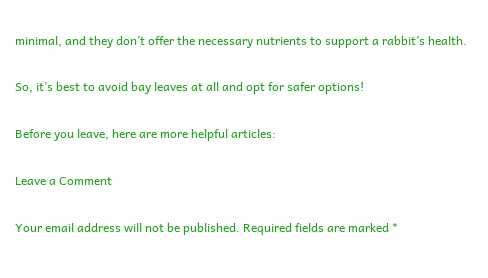minimal, and they don’t offer the necessary nutrients to support a rabbit’s health.

So, it’s best to avoid bay leaves at all and opt for safer options!

Before you leave, here are more helpful articles:

Leave a Comment

Your email address will not be published. Required fields are marked *